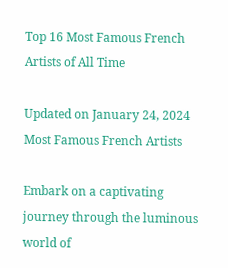Top 16 Most Famous French Artists of All Time

Updated on January 24, 2024
Most Famous French Artists

Embark on a captivating journey through the luminous world of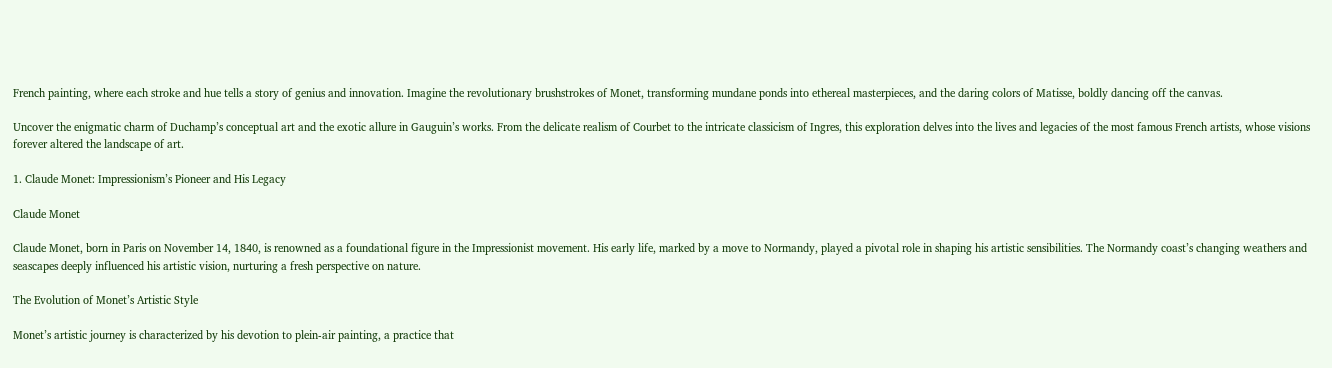French painting, where each stroke and hue tells a story of genius and innovation. Imagine the revolutionary brushstrokes of Monet, transforming mundane ponds into ethereal masterpieces, and the daring colors of Matisse, boldly dancing off the canvas.

Uncover the enigmatic charm of Duchamp’s conceptual art and the exotic allure in Gauguin’s works. From the delicate realism of Courbet to the intricate classicism of Ingres, this exploration delves into the lives and legacies of the most famous French artists, whose visions forever altered the landscape of art.

1. Claude Monet: Impressionism’s Pioneer and His Legacy

Claude Monet

Claude Monet, born in Paris on November 14, 1840, is renowned as a foundational figure in the Impressionist movement. His early life, marked by a move to Normandy, played a pivotal role in shaping his artistic sensibilities. The Normandy coast’s changing weathers and seascapes deeply influenced his artistic vision, nurturing a fresh perspective on nature.

The Evolution of Monet’s Artistic Style

Monet’s artistic journey is characterized by his devotion to plein-air painting, a practice that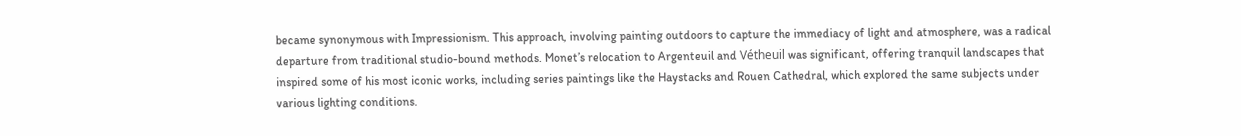became synonymous with Impressionism. This approach, involving painting outdoors to capture the immediacy of light and atmosphere, was a radical departure from traditional studio-bound methods. Monet’s relocation to Argenteuil and Vétheuil was significant, offering tranquil landscapes that inspired some of his most iconic works, including series paintings like the Haystacks and Rouen Cathedral, which explored the same subjects under various lighting conditions.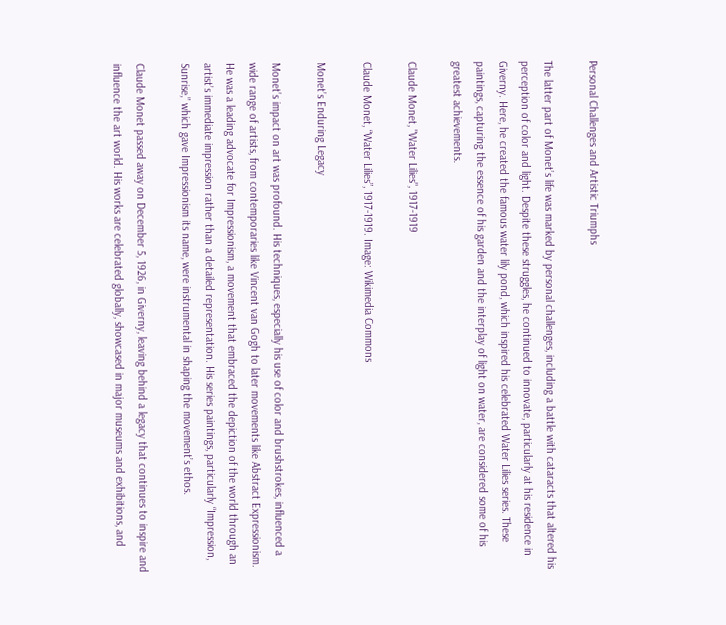Personal Challenges and Artistic Triumphs

The latter part of Monet’s life was marked by personal challenges, including a battle with cataracts that altered his perception of color and light. Despite these struggles, he continued to innovate, particularly at his residence in Giverny. Here, he created the famous water lily pond, which inspired his celebrated Water Lilies series. These paintings, capturing the essence of his garden and the interplay of light on water, are considered some of his greatest achievements.

Claude Monet, "Water Lilies", 1917-1919

Claude Monet, “Water Lilies”, 1917-1919. Image: Wikimedia Commons

Monet’s Enduring Legacy

Monet’s impact on art was profound. His techniques, especially his use of color and brushstrokes, influenced a wide range of artists, from contemporaries like Vincent van Gogh to later movements like Abstract Expressionism. He was a leading advocate for Impressionism, a movement that embraced the depiction of the world through an artist’s immediate impression rather than a detailed representation. His series paintings, particularly “Impression, Sunrise,” which gave Impressionism its name, were instrumental in shaping the movement’s ethos.

Claude Monet passed away on December 5, 1926, in Giverny, leaving behind a legacy that continues to inspire and influence the art world. His works are celebrated globally, showcased in major museums and exhibitions, and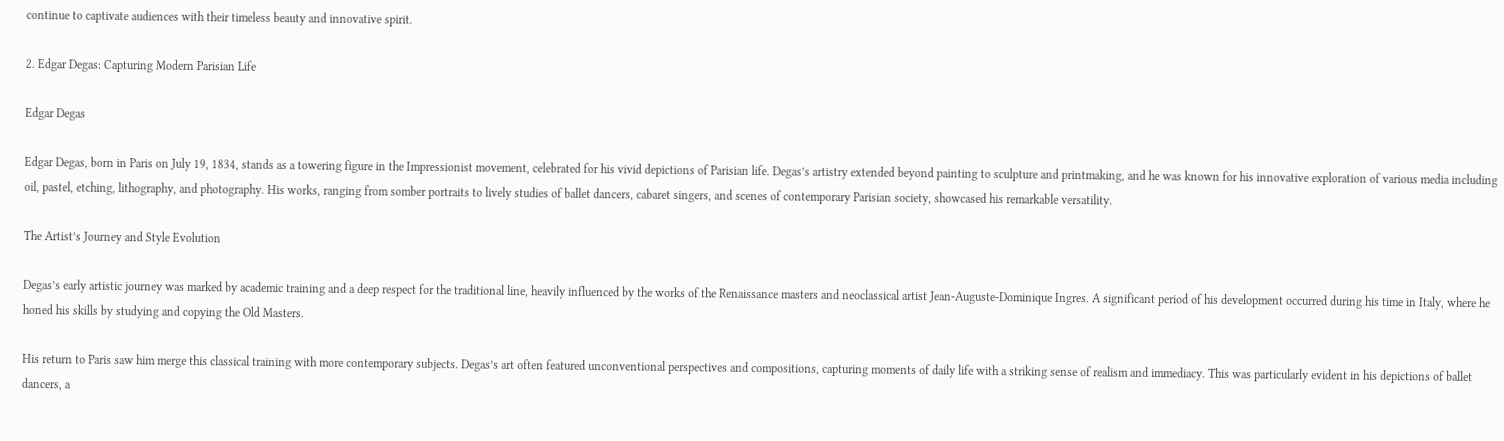continue to captivate audiences with their timeless beauty and innovative spirit.

2. Edgar Degas: Capturing Modern Parisian Life

Edgar Degas

Edgar Degas, born in Paris on July 19, 1834, stands as a towering figure in the Impressionist movement, celebrated for his vivid depictions of Parisian life. Degas’s artistry extended beyond painting to sculpture and printmaking, and he was known for his innovative exploration of various media including oil, pastel, etching, lithography, and photography. His works, ranging from somber portraits to lively studies of ballet dancers, cabaret singers, and scenes of contemporary Parisian society, showcased his remarkable versatility.

The Artist’s Journey and Style Evolution

Degas’s early artistic journey was marked by academic training and a deep respect for the traditional line, heavily influenced by the works of the Renaissance masters and neoclassical artist Jean-Auguste-Dominique Ingres. A significant period of his development occurred during his time in Italy, where he honed his skills by studying and copying the Old Masters.

His return to Paris saw him merge this classical training with more contemporary subjects. Degas’s art often featured unconventional perspectives and compositions, capturing moments of daily life with a striking sense of realism and immediacy. This was particularly evident in his depictions of ballet dancers, a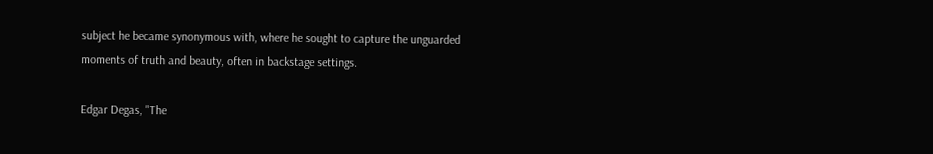subject he became synonymous with, where he sought to capture the unguarded moments of truth and beauty, often in backstage settings.

Edgar Degas, "The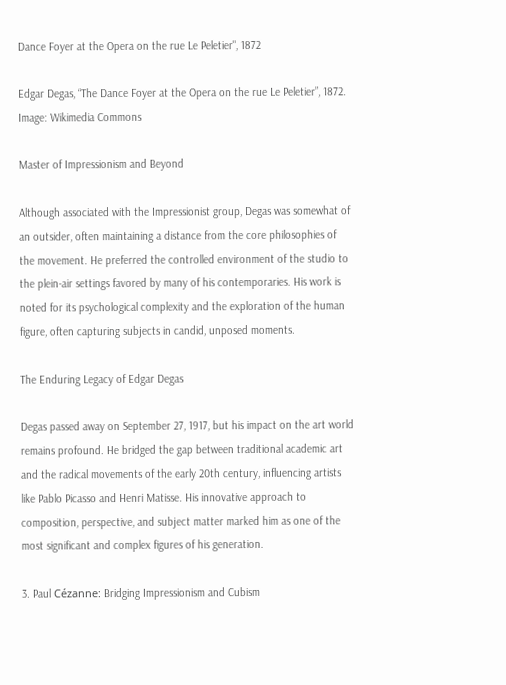Dance Foyer at the Opera on the rue Le Peletier", 1872

Edgar Degas, “The Dance Foyer at the Opera on the rue Le Peletier”, 1872. Image: Wikimedia Commons

Master of Impressionism and Beyond

Although associated with the Impressionist group, Degas was somewhat of an outsider, often maintaining a distance from the core philosophies of the movement. He preferred the controlled environment of the studio to the plein-air settings favored by many of his contemporaries. His work is noted for its psychological complexity and the exploration of the human figure, often capturing subjects in candid, unposed moments.

The Enduring Legacy of Edgar Degas

Degas passed away on September 27, 1917, but his impact on the art world remains profound. He bridged the gap between traditional academic art and the radical movements of the early 20th century, influencing artists like Pablo Picasso and Henri Matisse. His innovative approach to composition, perspective, and subject matter marked him as one of the most significant and complex figures of his generation.

3. Paul Cézanne: Bridging Impressionism and Cubism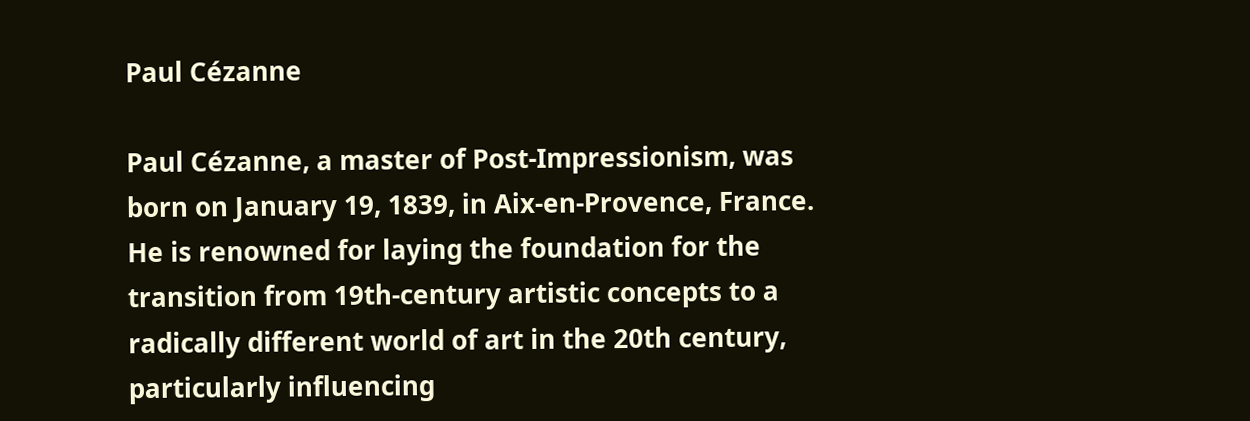Paul Cézanne

Paul Cézanne, a master of Post-Impressionism, was born on January 19, 1839, in Aix-en-Provence, France. He is renowned for laying the foundation for the transition from 19th-century artistic concepts to a radically different world of art in the 20th century, particularly influencing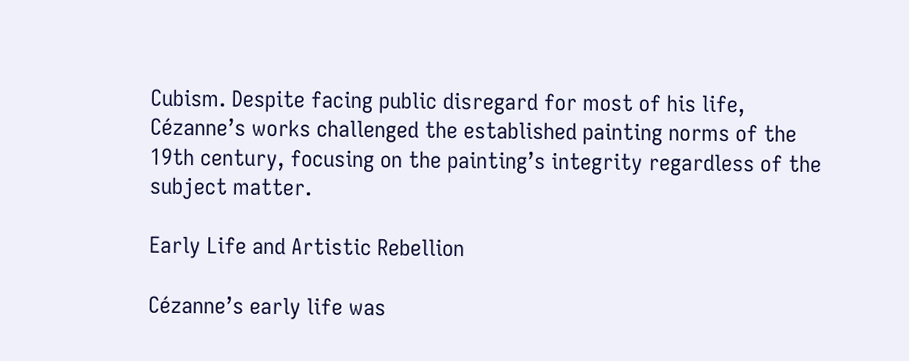Cubism. Despite facing public disregard for most of his life, Cézanne’s works challenged the established painting norms of the 19th century, focusing on the painting’s integrity regardless of the subject matter.

Early Life and Artistic Rebellion

Cézanne’s early life was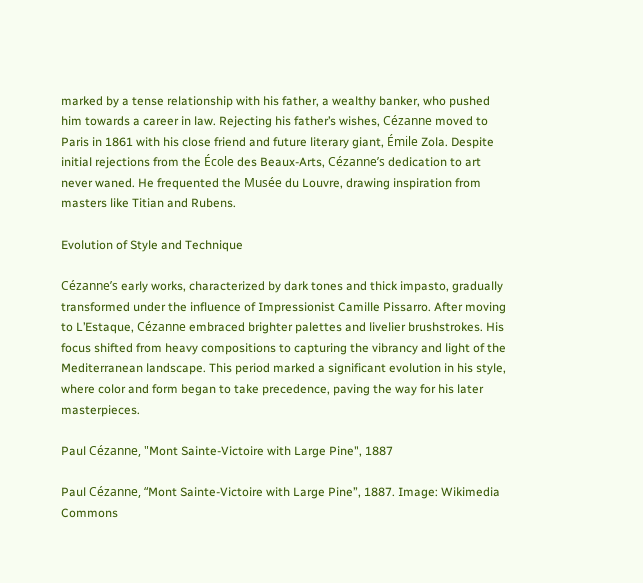marked by a tense relationship with his father, a wealthy banker, who pushed him towards a career in law. Rejecting his father’s wishes, Cézanne moved to Paris in 1861 with his close friend and future literary giant, Émile Zola. Despite initial rejections from the École des Beaux-Arts, Cézanne’s dedication to art never waned. He frequented the Musée du Louvre, drawing inspiration from masters like Titian and Rubens.

Evolution of Style and Technique

Cézanne’s early works, characterized by dark tones and thick impasto, gradually transformed under the influence of Impressionist Camille Pissarro. After moving to L’Estaque, Cézanne embraced brighter palettes and livelier brushstrokes. His focus shifted from heavy compositions to capturing the vibrancy and light of the Mediterranean landscape. This period marked a significant evolution in his style, where color and form began to take precedence, paving the way for his later masterpieces.

Paul Cézanne, "Mont Sainte-Victoire with Large Pine", 1887

Paul Cézanne, “Mont Sainte-Victoire with Large Pine”, 1887. Image: Wikimedia Commons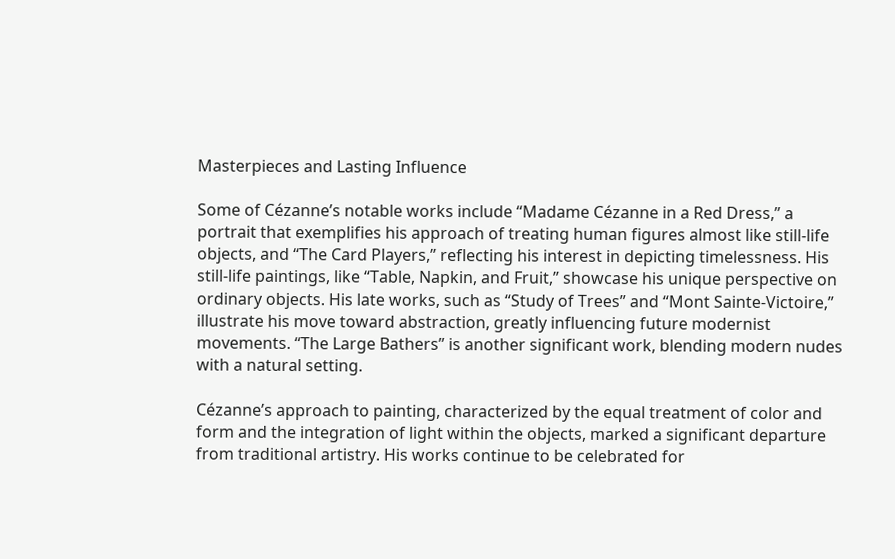Masterpieces and Lasting Influence

Some of Cézanne’s notable works include “Madame Cézanne in a Red Dress,” a portrait that exemplifies his approach of treating human figures almost like still-life objects, and “The Card Players,” reflecting his interest in depicting timelessness. His still-life paintings, like “Table, Napkin, and Fruit,” showcase his unique perspective on ordinary objects. His late works, such as “Study of Trees” and “Mont Sainte-Victoire,” illustrate his move toward abstraction, greatly influencing future modernist movements. “The Large Bathers” is another significant work, blending modern nudes with a natural setting.

Cézanne’s approach to painting, characterized by the equal treatment of color and form and the integration of light within the objects, marked a significant departure from traditional artistry. His works continue to be celebrated for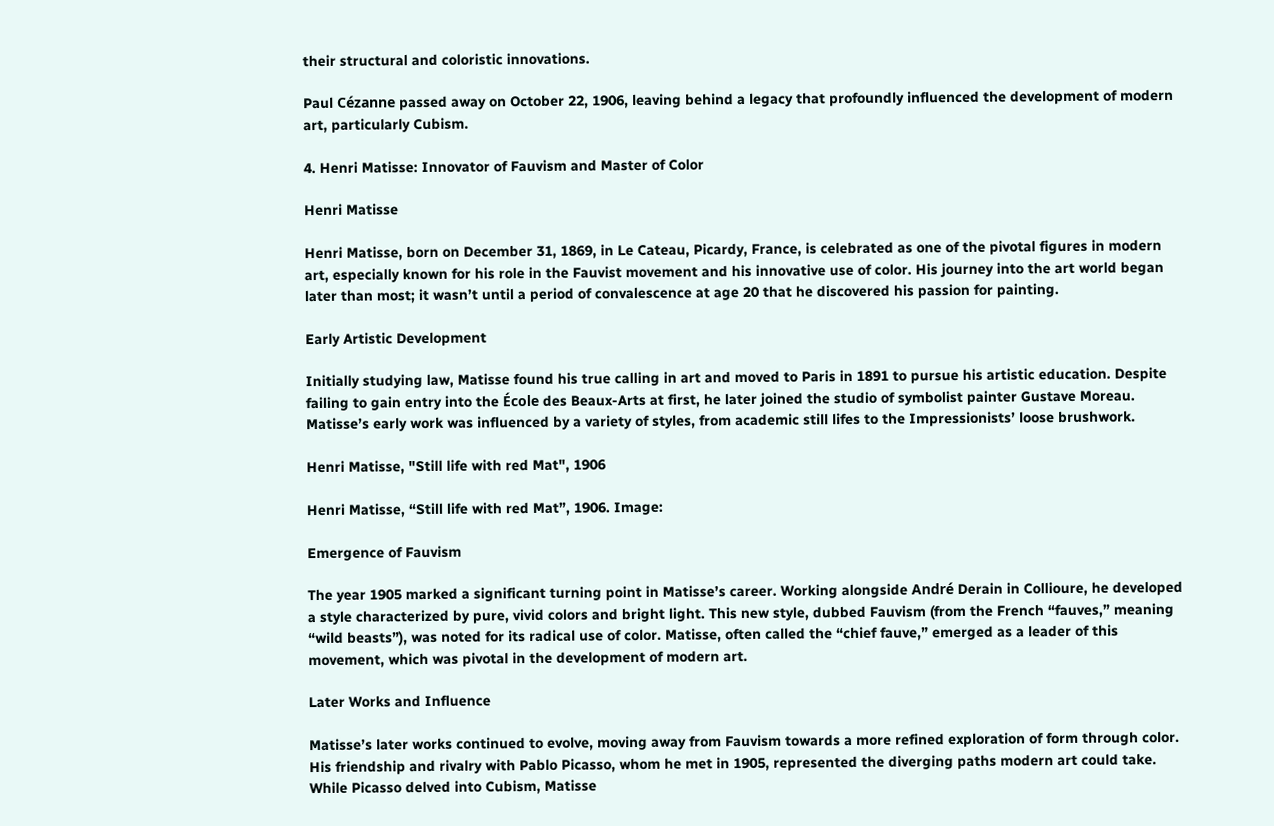their structural and coloristic innovations.

Paul Cézanne passed away on October 22, 1906, leaving behind a legacy that profoundly influenced the development of modern art, particularly Cubism.

4. Henri Matisse: Innovator of Fauvism and Master of Color

Henri Matisse

Henri Matisse, born on December 31, 1869, in Le Cateau, Picardy, France, is celebrated as one of the pivotal figures in modern art, especially known for his role in the Fauvist movement and his innovative use of color. His journey into the art world began later than most; it wasn’t until a period of convalescence at age 20 that he discovered his passion for painting.

Early Artistic Development

Initially studying law, Matisse found his true calling in art and moved to Paris in 1891 to pursue his artistic education. Despite failing to gain entry into the École des Beaux-Arts at first, he later joined the studio of symbolist painter Gustave Moreau. Matisse’s early work was influenced by a variety of styles, from academic still lifes to the Impressionists’ loose brushwork.

Henri Matisse, "Still life with red Mat", 1906

Henri Matisse, “Still life with red Mat”, 1906. Image:

Emergence of Fauvism

The year 1905 marked a significant turning point in Matisse’s career. Working alongside André Derain in Collioure, he developed a style characterized by pure, vivid colors and bright light. This new style, dubbed Fauvism (from the French “fauves,” meaning “wild beasts”), was noted for its radical use of color. Matisse, often called the “chief fauve,” emerged as a leader of this movement, which was pivotal in the development of modern art.

Later Works and Influence

Matisse’s later works continued to evolve, moving away from Fauvism towards a more refined exploration of form through color. His friendship and rivalry with Pablo Picasso, whom he met in 1905, represented the diverging paths modern art could take. While Picasso delved into Cubism, Matisse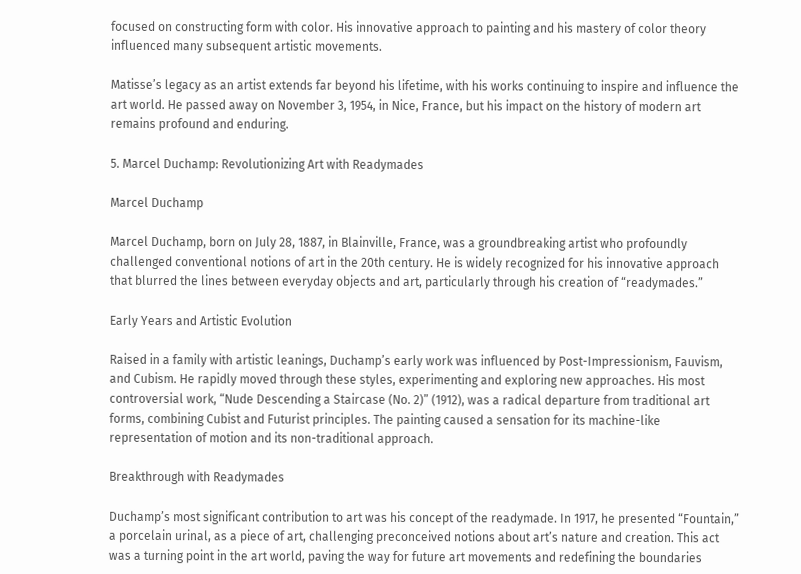focused on constructing form with color. His innovative approach to painting and his mastery of color theory influenced many subsequent artistic movements.

Matisse’s legacy as an artist extends far beyond his lifetime, with his works continuing to inspire and influence the art world. He passed away on November 3, 1954, in Nice, France, but his impact on the history of modern art remains profound and enduring.

5. Marcel Duchamp: Revolutionizing Art with Readymades

Marcel Duchamp

Marcel Duchamp, born on July 28, 1887, in Blainville, France, was a groundbreaking artist who profoundly challenged conventional notions of art in the 20th century. He is widely recognized for his innovative approach that blurred the lines between everyday objects and art, particularly through his creation of “readymades.”

Early Years and Artistic Evolution

Raised in a family with artistic leanings, Duchamp’s early work was influenced by Post-Impressionism, Fauvism, and Cubism. He rapidly moved through these styles, experimenting and exploring new approaches. His most controversial work, “Nude Descending a Staircase (No. 2)” (1912), was a radical departure from traditional art forms, combining Cubist and Futurist principles. The painting caused a sensation for its machine-like representation of motion and its non-traditional approach.

Breakthrough with Readymades

Duchamp’s most significant contribution to art was his concept of the readymade. In 1917, he presented “Fountain,” a porcelain urinal, as a piece of art, challenging preconceived notions about art’s nature and creation. This act was a turning point in the art world, paving the way for future art movements and redefining the boundaries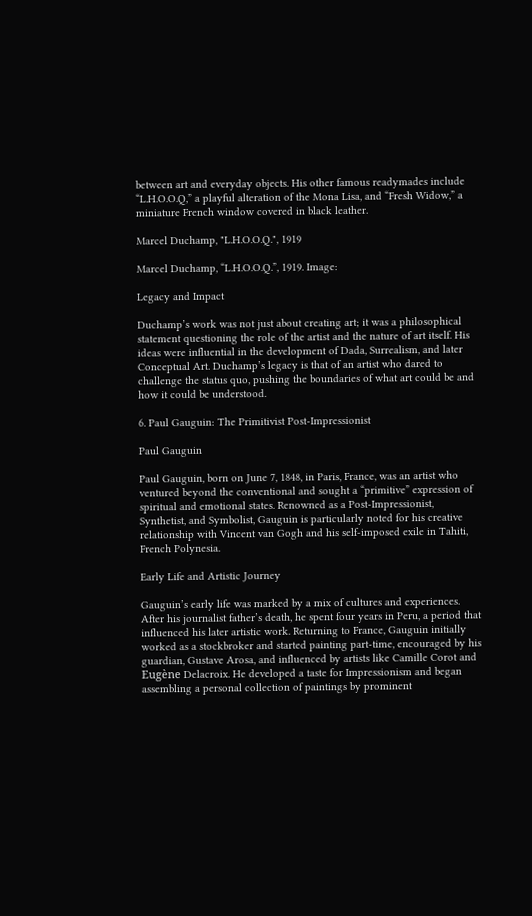between art and everyday objects. His other famous readymades include “L.H.O.O.Q,” a playful alteration of the Mona Lisa, and “Fresh Widow,” a miniature French window covered in black leather.

Marcel Duchamp, "L.H.O.O.Q.", 1919

Marcel Duchamp, “L.H.O.O.Q.”, 1919. Image:

Legacy and Impact

Duchamp’s work was not just about creating art; it was a philosophical statement questioning the role of the artist and the nature of art itself. His ideas were influential in the development of Dada, Surrealism, and later Conceptual Art. Duchamp’s legacy is that of an artist who dared to challenge the status quo, pushing the boundaries of what art could be and how it could be understood.

6. Paul Gauguin: The Primitivist Post-Impressionist

Paul Gauguin

Paul Gauguin, born on June 7, 1848, in Paris, France, was an artist who ventured beyond the conventional and sought a “primitive” expression of spiritual and emotional states. Renowned as a Post-Impressionist, Synthetist, and Symbolist, Gauguin is particularly noted for his creative relationship with Vincent van Gogh and his self-imposed exile in Tahiti, French Polynesia.

Early Life and Artistic Journey

Gauguin’s early life was marked by a mix of cultures and experiences. After his journalist father’s death, he spent four years in Peru, a period that influenced his later artistic work. Returning to France, Gauguin initially worked as a stockbroker and started painting part-time, encouraged by his guardian, Gustave Arosa, and influenced by artists like Camille Corot and Eugène Delacroix. He developed a taste for Impressionism and began assembling a personal collection of paintings by prominent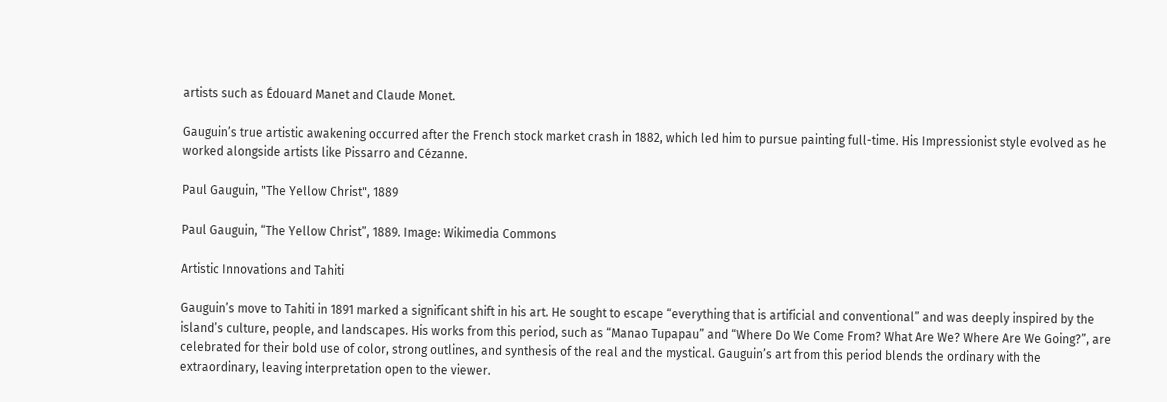artists such as Édouard Manet and Claude Monet.

Gauguin’s true artistic awakening occurred after the French stock market crash in 1882, which led him to pursue painting full-time. His Impressionist style evolved as he worked alongside artists like Pissarro and Cézanne.

Paul Gauguin, "The Yellow Christ", 1889

Paul Gauguin, “The Yellow Christ”, 1889. Image: Wikimedia Commons

Artistic Innovations and Tahiti

Gauguin’s move to Tahiti in 1891 marked a significant shift in his art. He sought to escape “everything that is artificial and conventional” and was deeply inspired by the island’s culture, people, and landscapes. His works from this period, such as “Manao Tupapau” and “Where Do We Come From? What Are We? Where Are We Going?”, are celebrated for their bold use of color, strong outlines, and synthesis of the real and the mystical. Gauguin’s art from this period blends the ordinary with the extraordinary, leaving interpretation open to the viewer.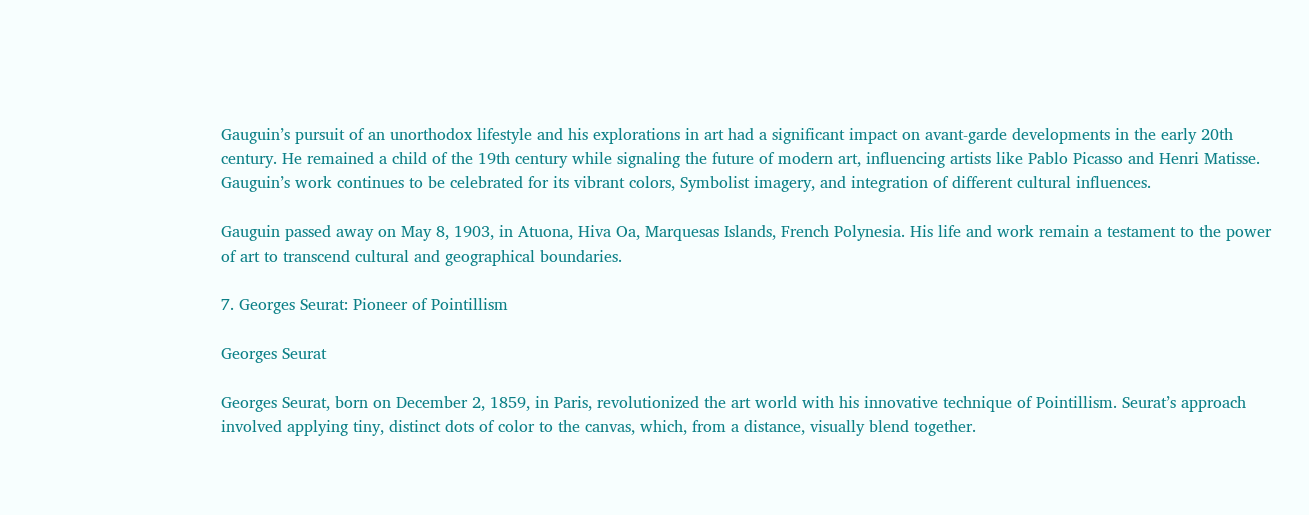Gauguin’s pursuit of an unorthodox lifestyle and his explorations in art had a significant impact on avant-garde developments in the early 20th century. He remained a child of the 19th century while signaling the future of modern art, influencing artists like Pablo Picasso and Henri Matisse. Gauguin’s work continues to be celebrated for its vibrant colors, Symbolist imagery, and integration of different cultural influences.

Gauguin passed away on May 8, 1903, in Atuona, Hiva Oa, Marquesas Islands, French Polynesia. His life and work remain a testament to the power of art to transcend cultural and geographical boundaries.

7. Georges Seurat: Pioneer of Pointillism

Georges Seurat

Georges Seurat, born on December 2, 1859, in Paris, revolutionized the art world with his innovative technique of Pointillism. Seurat’s approach involved applying tiny, distinct dots of color to the canvas, which, from a distance, visually blend together.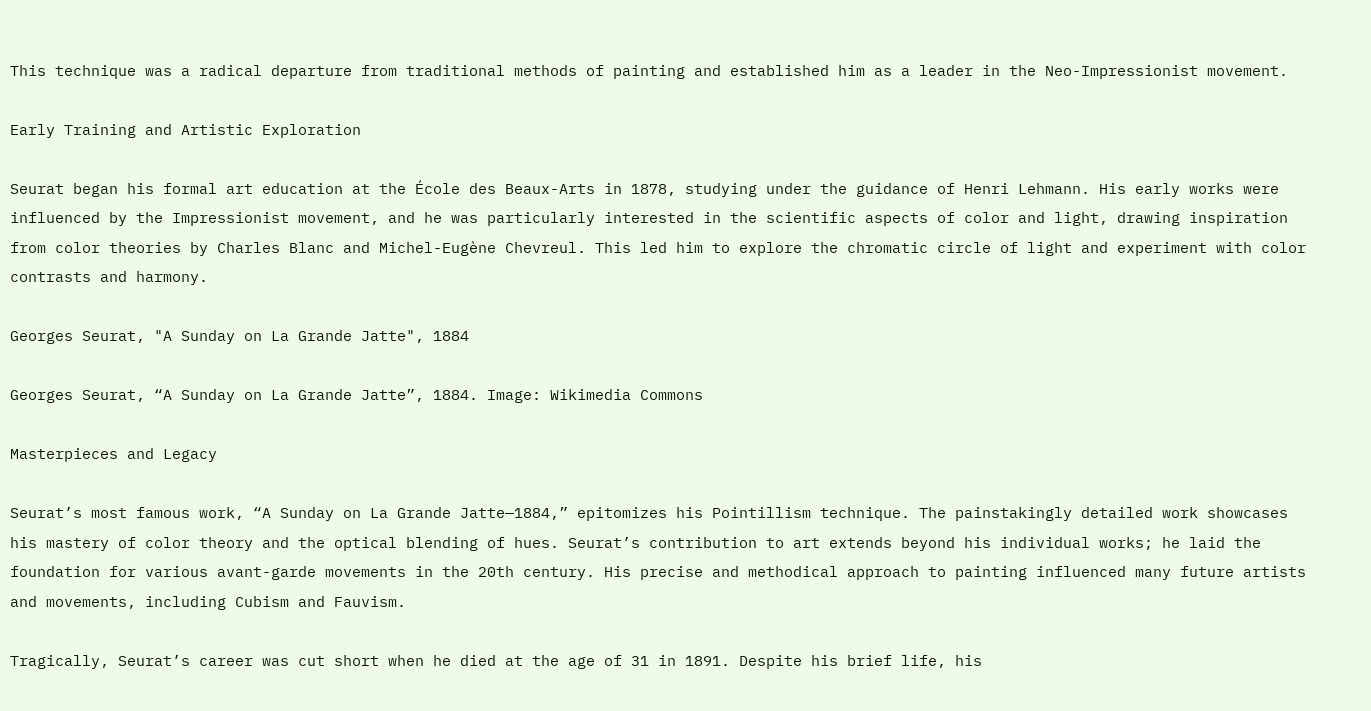This technique was a radical departure from traditional methods of painting and established him as a leader in the Neo-Impressionist movement.

Early Training and Artistic Exploration

Seurat began his formal art education at the École des Beaux-Arts in 1878, studying under the guidance of Henri Lehmann. His early works were influenced by the Impressionist movement, and he was particularly interested in the scientific aspects of color and light, drawing inspiration from color theories by Charles Blanc and Michel-Eugène Chevreul. This led him to explore the chromatic circle of light and experiment with color contrasts and harmony.

Georges Seurat, "A Sunday on La Grande Jatte", 1884

Georges Seurat, “A Sunday on La Grande Jatte”, 1884. Image: Wikimedia Commons

Masterpieces and Legacy

Seurat’s most famous work, “A Sunday on La Grande Jatte—1884,” epitomizes his Pointillism technique. The painstakingly detailed work showcases his mastery of color theory and the optical blending of hues. Seurat’s contribution to art extends beyond his individual works; he laid the foundation for various avant-garde movements in the 20th century. His precise and methodical approach to painting influenced many future artists and movements, including Cubism and Fauvism.

Tragically, Seurat’s career was cut short when he died at the age of 31 in 1891. Despite his brief life, his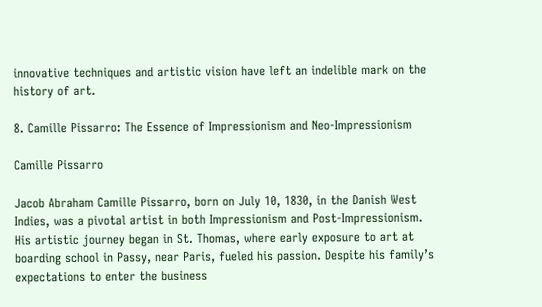innovative techniques and artistic vision have left an indelible mark on the history of art.

8. Camille Pissarro: The Essence of Impressionism and Neo-Impressionism

Camille Pissarro

Jacob Abraham Camille Pissarro, born on July 10, 1830, in the Danish West Indies, was a pivotal artist in both Impressionism and Post-Impressionism. His artistic journey began in St. Thomas, where early exposure to art at boarding school in Passy, near Paris, fueled his passion. Despite his family’s expectations to enter the business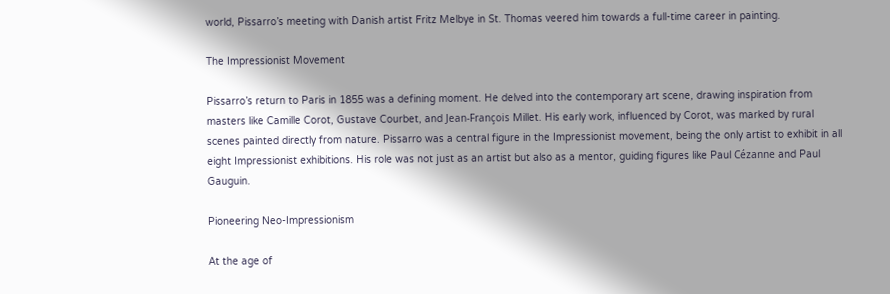world, Pissarro’s meeting with Danish artist Fritz Melbye in St. Thomas veered him towards a full-time career in painting.

The Impressionist Movement

Pissarro’s return to Paris in 1855 was a defining moment. He delved into the contemporary art scene, drawing inspiration from masters like Camille Corot, Gustave Courbet, and Jean-François Millet. His early work, influenced by Corot, was marked by rural scenes painted directly from nature. Pissarro was a central figure in the Impressionist movement, being the only artist to exhibit in all eight Impressionist exhibitions. His role was not just as an artist but also as a mentor, guiding figures like Paul Cézanne and Paul Gauguin.

Pioneering Neo-Impressionism

At the age of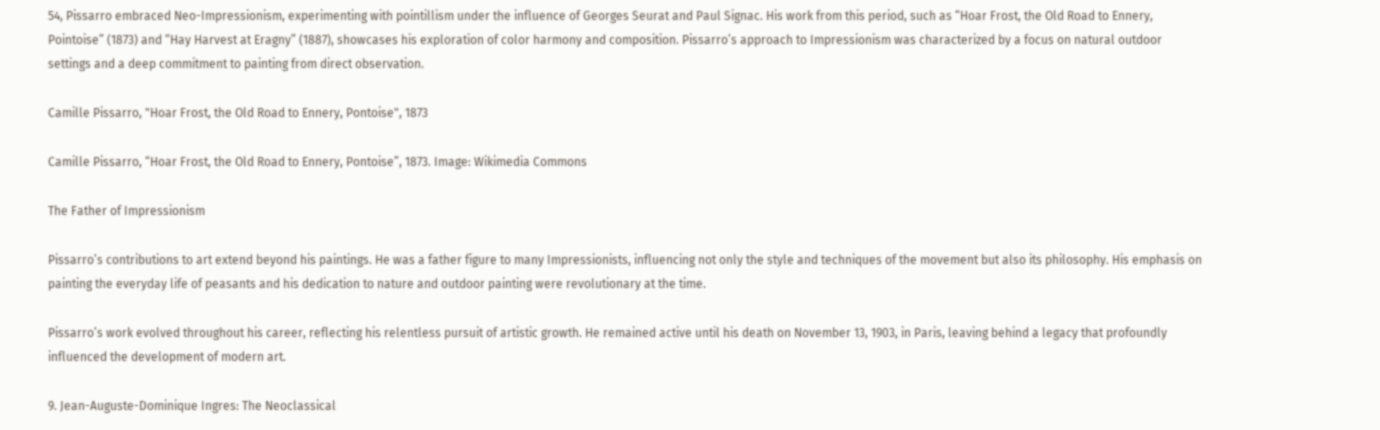54, Pissarro embraced Neo-Impressionism, experimenting with pointillism under the influence of Georges Seurat and Paul Signac. His work from this period, such as “Hoar Frost, the Old Road to Ennery, Pointoise” (1873) and “Hay Harvest at Eragny” (1887), showcases his exploration of color harmony and composition. Pissarro’s approach to Impressionism was characterized by a focus on natural outdoor settings and a deep commitment to painting from direct observation.

Camille Pissarro, "Hoar Frost, the Old Road to Ennery, Pontoise", 1873

Camille Pissarro, “Hoar Frost, the Old Road to Ennery, Pontoise”, 1873. Image: Wikimedia Commons

The Father of Impressionism

Pissarro’s contributions to art extend beyond his paintings. He was a father figure to many Impressionists, influencing not only the style and techniques of the movement but also its philosophy. His emphasis on painting the everyday life of peasants and his dedication to nature and outdoor painting were revolutionary at the time.

Pissarro’s work evolved throughout his career, reflecting his relentless pursuit of artistic growth. He remained active until his death on November 13, 1903, in Paris, leaving behind a legacy that profoundly influenced the development of modern art.

9. Jean-Auguste-Dominique Ingres: The Neoclassical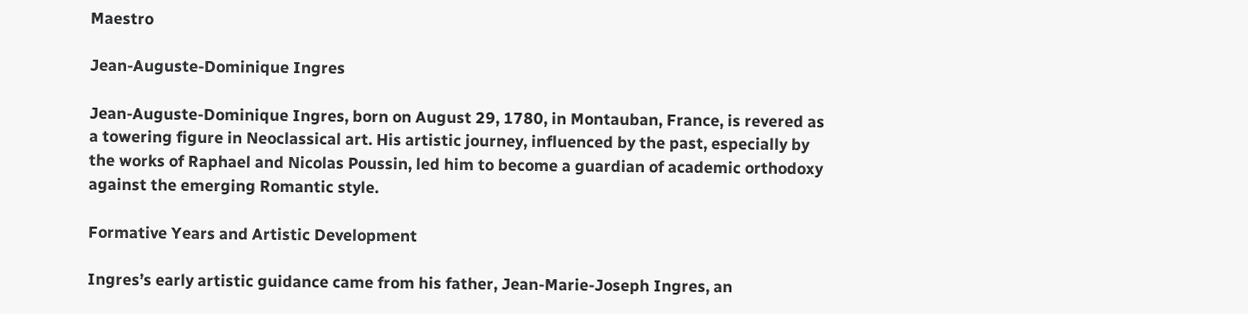Maestro

Jean-Auguste-Dominique Ingres

Jean-Auguste-Dominique Ingres, born on August 29, 1780, in Montauban, France, is revered as a towering figure in Neoclassical art. His artistic journey, influenced by the past, especially by the works of Raphael and Nicolas Poussin, led him to become a guardian of academic orthodoxy against the emerging Romantic style.

Formative Years and Artistic Development

Ingres’s early artistic guidance came from his father, Jean-Marie-Joseph Ingres, an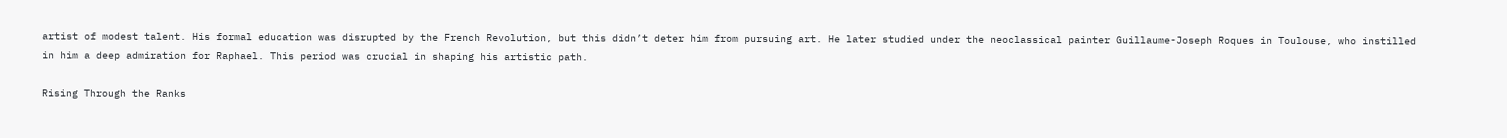artist of modest talent. His formal education was disrupted by the French Revolution, but this didn’t deter him from pursuing art. He later studied under the neoclassical painter Guillaume-Joseph Roques in Toulouse, who instilled in him a deep admiration for Raphael. This period was crucial in shaping his artistic path.

Rising Through the Ranks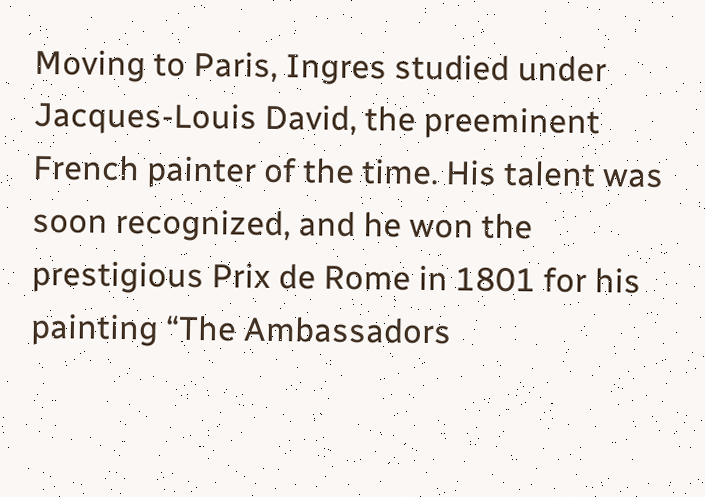Moving to Paris, Ingres studied under Jacques-Louis David, the preeminent French painter of the time. His talent was soon recognized, and he won the prestigious Prix de Rome in 1801 for his painting “The Ambassadors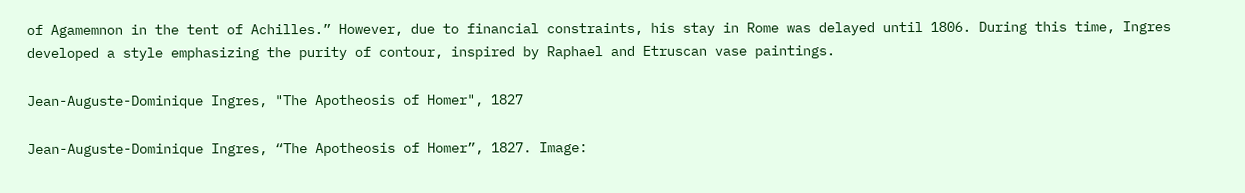of Agamemnon in the tent of Achilles.” However, due to financial constraints, his stay in Rome was delayed until 1806. During this time, Ingres developed a style emphasizing the purity of contour, inspired by Raphael and Etruscan vase paintings.

Jean-Auguste-Dominique Ingres, "The Apotheosis of Homer", 1827

Jean-Auguste-Dominique Ingres, “The Apotheosis of Homer”, 1827. Image: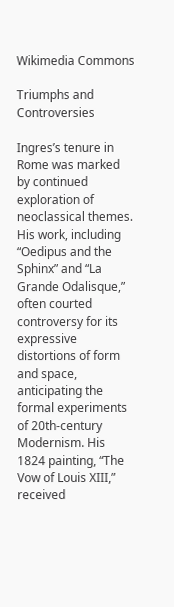Wikimedia Commons

Triumphs and Controversies

Ingres’s tenure in Rome was marked by continued exploration of neoclassical themes. His work, including “Oedipus and the Sphinx” and “La Grande Odalisque,” often courted controversy for its expressive distortions of form and space, anticipating the formal experiments of 20th-century Modernism. His 1824 painting, “The Vow of Louis XIII,” received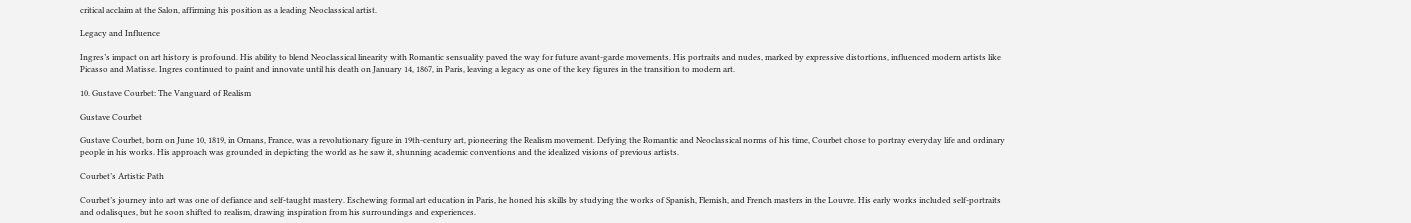critical acclaim at the Salon, affirming his position as a leading Neoclassical artist.

Legacy and Influence

Ingres’s impact on art history is profound. His ability to blend Neoclassical linearity with Romantic sensuality paved the way for future avant-garde movements. His portraits and nudes, marked by expressive distortions, influenced modern artists like Picasso and Matisse. Ingres continued to paint and innovate until his death on January 14, 1867, in Paris, leaving a legacy as one of the key figures in the transition to modern art.

10. Gustave Courbet: The Vanguard of Realism

Gustave Courbet

Gustave Courbet, born on June 10, 1819, in Ornans, France, was a revolutionary figure in 19th-century art, pioneering the Realism movement. Defying the Romantic and Neoclassical norms of his time, Courbet chose to portray everyday life and ordinary people in his works. His approach was grounded in depicting the world as he saw it, shunning academic conventions and the idealized visions of previous artists.

Courbet’s Artistic Path

Courbet’s journey into art was one of defiance and self-taught mastery. Eschewing formal art education in Paris, he honed his skills by studying the works of Spanish, Flemish, and French masters in the Louvre. His early works included self-portraits and odalisques, but he soon shifted to realism, drawing inspiration from his surroundings and experiences.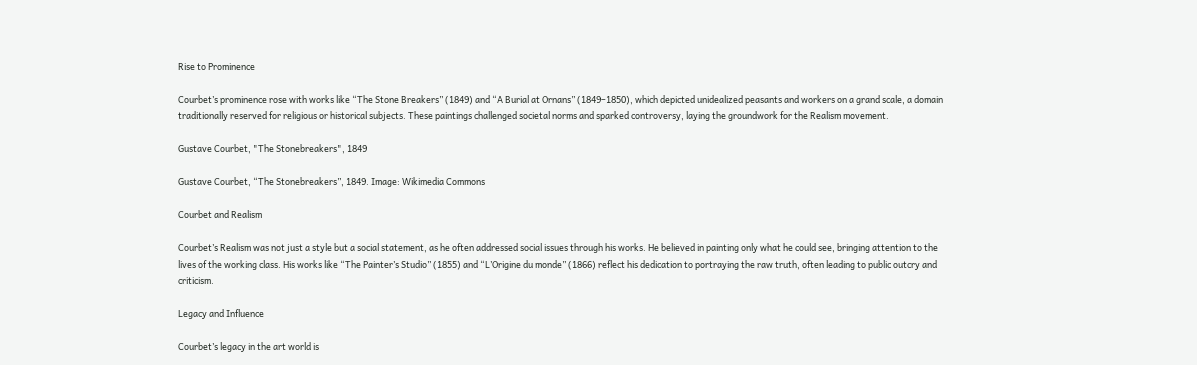Rise to Prominence

Courbet’s prominence rose with works like “The Stone Breakers” (1849) and “A Burial at Ornans” (1849–1850), which depicted unidealized peasants and workers on a grand scale, a domain traditionally reserved for religious or historical subjects. These paintings challenged societal norms and sparked controversy, laying the groundwork for the Realism movement.

Gustave Courbet, "The Stonebreakers", 1849

Gustave Courbet, “The Stonebreakers”, 1849. Image: Wikimedia Commons

Courbet and Realism

Courbet’s Realism was not just a style but a social statement, as he often addressed social issues through his works. He believed in painting only what he could see, bringing attention to the lives of the working class. His works like “The Painter’s Studio” (1855) and “L’Origine du monde” (1866) reflect his dedication to portraying the raw truth, often leading to public outcry and criticism.

Legacy and Influence

Courbet’s legacy in the art world is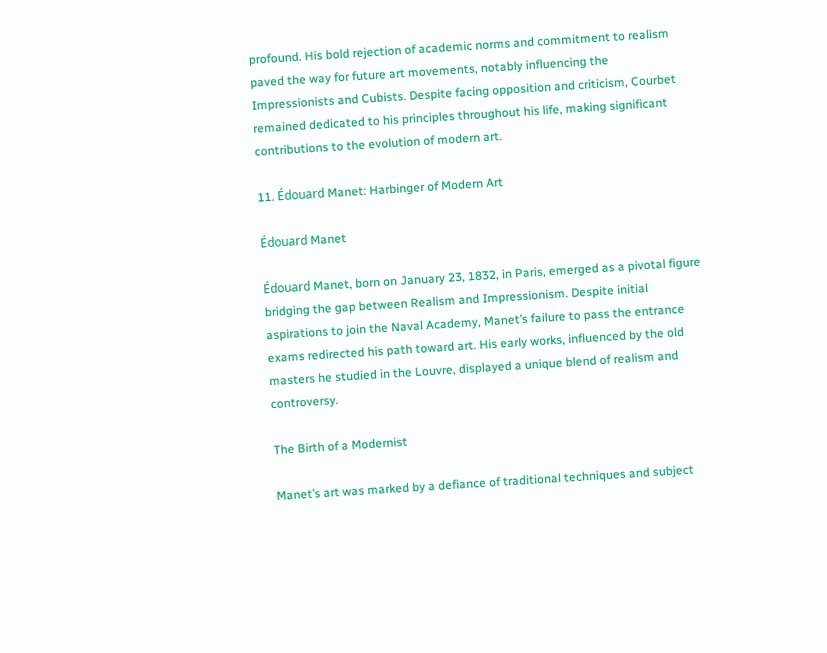profound. His bold rejection of academic norms and commitment to realism paved the way for future art movements, notably influencing the Impressionists and Cubists. Despite facing opposition and criticism, Courbet remained dedicated to his principles throughout his life, making significant contributions to the evolution of modern art.

11. Édouard Manet: Harbinger of Modern Art

Édouard Manet

Édouard Manet, born on January 23, 1832, in Paris, emerged as a pivotal figure bridging the gap between Realism and Impressionism. Despite initial aspirations to join the Naval Academy, Manet’s failure to pass the entrance exams redirected his path toward art. His early works, influenced by the old masters he studied in the Louvre, displayed a unique blend of realism and controversy.

The Birth of a Modernist

Manet’s art was marked by a defiance of traditional techniques and subject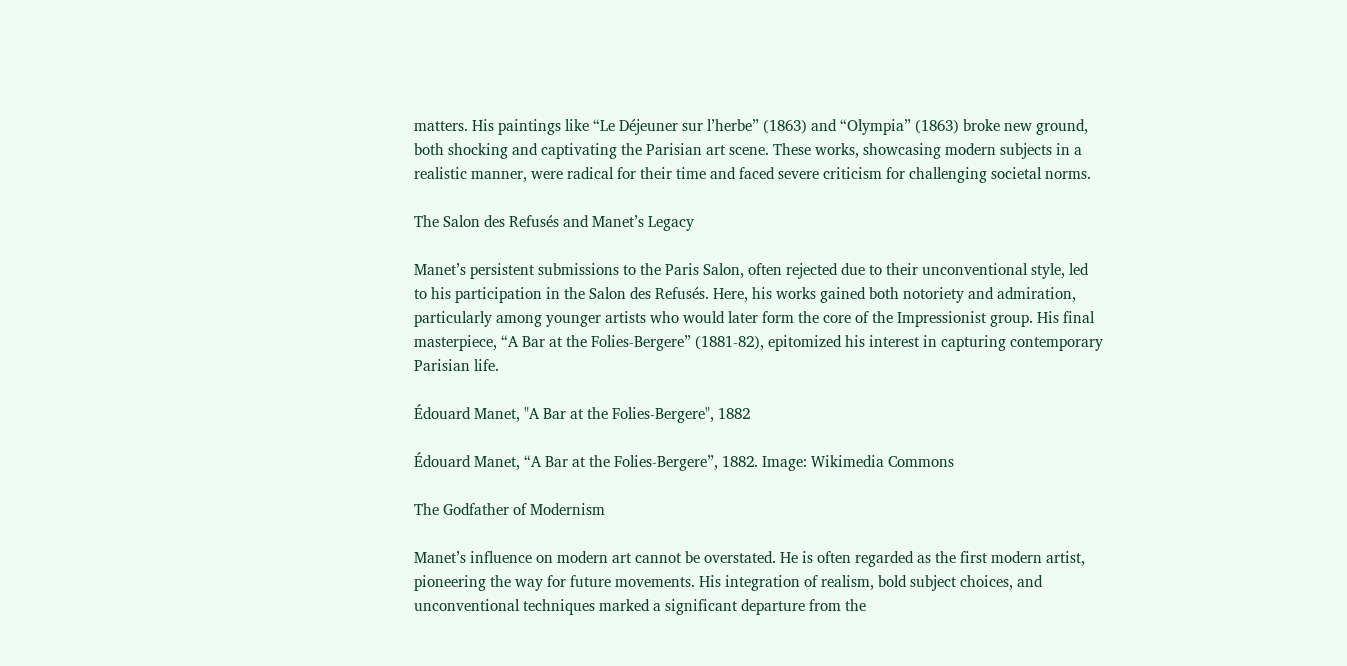matters. His paintings like “Le Déjeuner sur l’herbe” (1863) and “Olympia” (1863) broke new ground, both shocking and captivating the Parisian art scene. These works, showcasing modern subjects in a realistic manner, were radical for their time and faced severe criticism for challenging societal norms.

The Salon des Refusés and Manet’s Legacy

Manet’s persistent submissions to the Paris Salon, often rejected due to their unconventional style, led to his participation in the Salon des Refusés. Here, his works gained both notoriety and admiration, particularly among younger artists who would later form the core of the Impressionist group. His final masterpiece, “A Bar at the Folies-Bergere” (1881-82), epitomized his interest in capturing contemporary Parisian life.

Édouard Manet, "A Bar at the Folies-Bergere", 1882

Édouard Manet, “A Bar at the Folies-Bergere”, 1882. Image: Wikimedia Commons

The Godfather of Modernism

Manet’s influence on modern art cannot be overstated. He is often regarded as the first modern artist, pioneering the way for future movements. His integration of realism, bold subject choices, and unconventional techniques marked a significant departure from the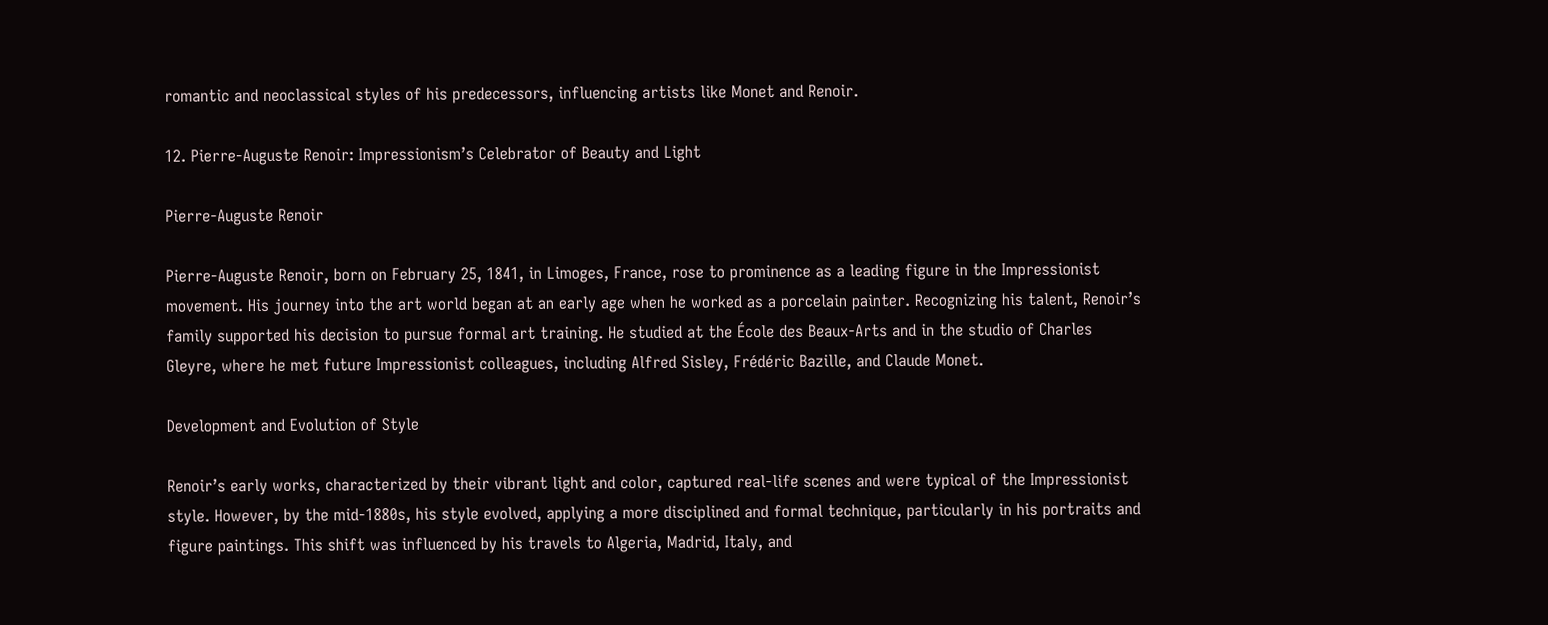romantic and neoclassical styles of his predecessors, influencing artists like Monet and Renoir.

12. Pierre-Auguste Renoir: Impressionism’s Celebrator of Beauty and Light

Pierre-Auguste Renoir

Pierre-Auguste Renoir, born on February 25, 1841, in Limoges, France, rose to prominence as a leading figure in the Impressionist movement. His journey into the art world began at an early age when he worked as a porcelain painter. Recognizing his talent, Renoir’s family supported his decision to pursue formal art training. He studied at the École des Beaux-Arts and in the studio of Charles Gleyre, where he met future Impressionist colleagues, including Alfred Sisley, Frédéric Bazille, and Claude Monet.

Development and Evolution of Style

Renoir’s early works, characterized by their vibrant light and color, captured real-life scenes and were typical of the Impressionist style. However, by the mid-1880s, his style evolved, applying a more disciplined and formal technique, particularly in his portraits and figure paintings. This shift was influenced by his travels to Algeria, Madrid, Italy, and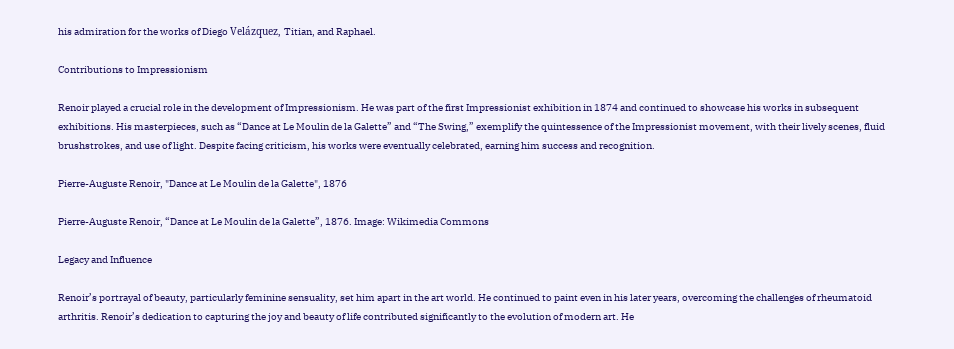his admiration for the works of Diego Velázquez, Titian, and Raphael.

Contributions to Impressionism

Renoir played a crucial role in the development of Impressionism. He was part of the first Impressionist exhibition in 1874 and continued to showcase his works in subsequent exhibitions. His masterpieces, such as “Dance at Le Moulin de la Galette” and “The Swing,” exemplify the quintessence of the Impressionist movement, with their lively scenes, fluid brushstrokes, and use of light. Despite facing criticism, his works were eventually celebrated, earning him success and recognition.

Pierre-Auguste Renoir, "Dance at Le Moulin de la Galette", 1876

Pierre-Auguste Renoir, “Dance at Le Moulin de la Galette”, 1876. Image: Wikimedia Commons

Legacy and Influence

Renoir’s portrayal of beauty, particularly feminine sensuality, set him apart in the art world. He continued to paint even in his later years, overcoming the challenges of rheumatoid arthritis. Renoir’s dedication to capturing the joy and beauty of life contributed significantly to the evolution of modern art. He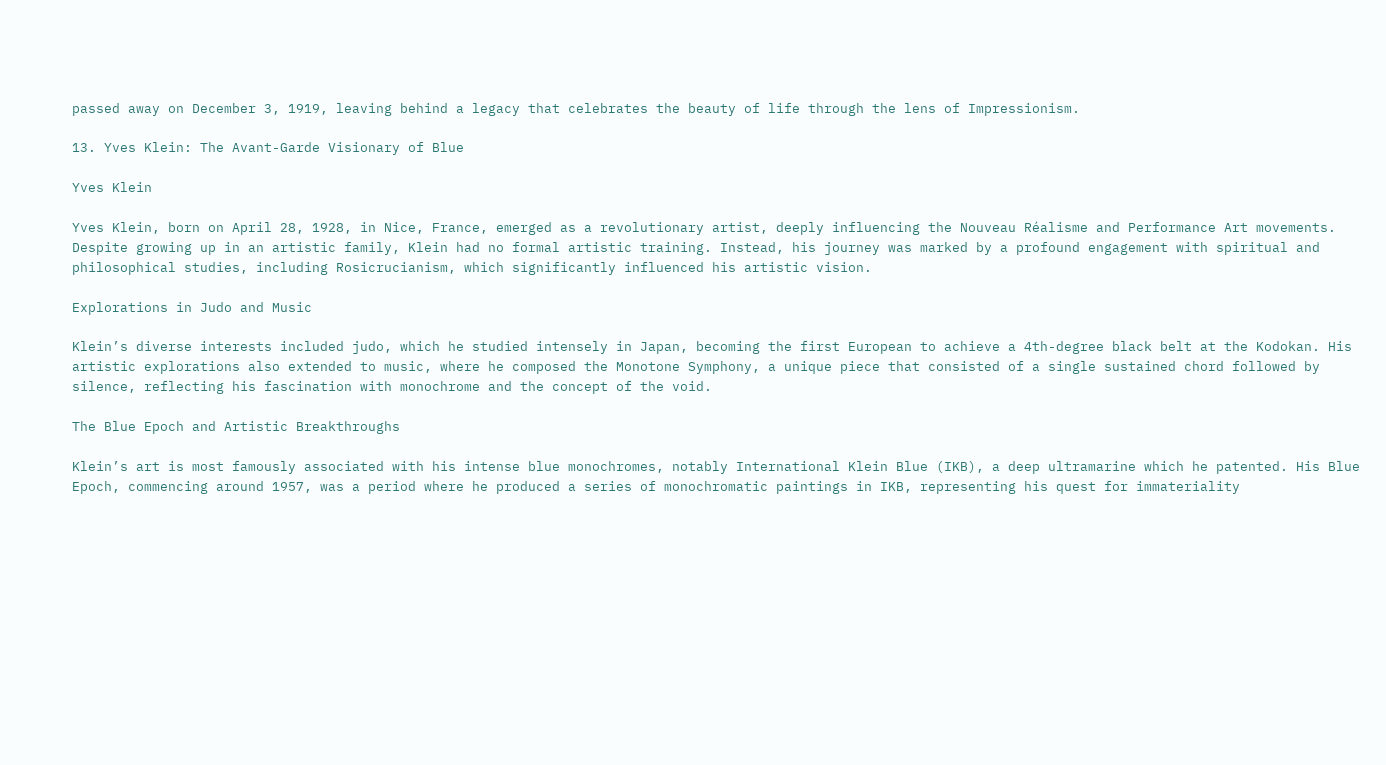passed away on December 3, 1919, leaving behind a legacy that celebrates the beauty of life through the lens of Impressionism.

13. Yves Klein: The Avant-Garde Visionary of Blue

Yves Klein

Yves Klein, born on April 28, 1928, in Nice, France, emerged as a revolutionary artist, deeply influencing the Nouveau Réalisme and Performance Art movements. Despite growing up in an artistic family, Klein had no formal artistic training. Instead, his journey was marked by a profound engagement with spiritual and philosophical studies, including Rosicrucianism, which significantly influenced his artistic vision.

Explorations in Judo and Music

Klein’s diverse interests included judo, which he studied intensely in Japan, becoming the first European to achieve a 4th-degree black belt at the Kodokan. His artistic explorations also extended to music, where he composed the Monotone Symphony, a unique piece that consisted of a single sustained chord followed by silence, reflecting his fascination with monochrome and the concept of the void.

The Blue Epoch and Artistic Breakthroughs

Klein’s art is most famously associated with his intense blue monochromes, notably International Klein Blue (IKB), a deep ultramarine which he patented. His Blue Epoch, commencing around 1957, was a period where he produced a series of monochromatic paintings in IKB, representing his quest for immateriality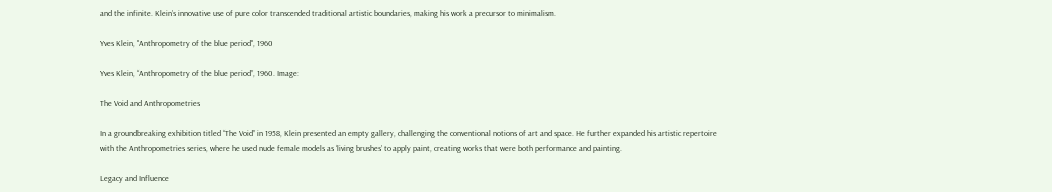and the infinite. Klein’s innovative use of pure color transcended traditional artistic boundaries, making his work a precursor to minimalism.

Yves Klein, "Anthropometry of the blue period", 1960

Yves Klein, “Anthropometry of the blue period”, 1960. Image:

The Void and Anthropometries

In a groundbreaking exhibition titled “The Void” in 1958, Klein presented an empty gallery, challenging the conventional notions of art and space. He further expanded his artistic repertoire with the Anthropometries series, where he used nude female models as ‘living brushes’ to apply paint, creating works that were both performance and painting.

Legacy and Influence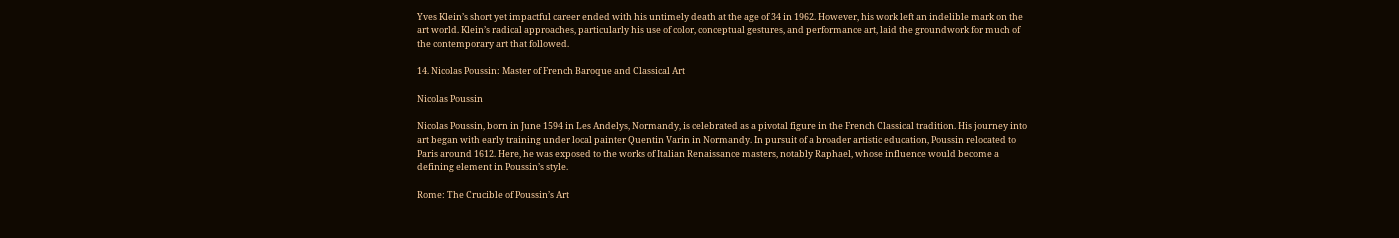Yves Klein’s short yet impactful career ended with his untimely death at the age of 34 in 1962. However, his work left an indelible mark on the art world. Klein’s radical approaches, particularly his use of color, conceptual gestures, and performance art, laid the groundwork for much of the contemporary art that followed.

14. Nicolas Poussin: Master of French Baroque and Classical Art

Nicolas Poussin

Nicolas Poussin, born in June 1594 in Les Andelys, Normandy, is celebrated as a pivotal figure in the French Classical tradition. His journey into art began with early training under local painter Quentin Varin in Normandy. In pursuit of a broader artistic education, Poussin relocated to Paris around 1612. Here, he was exposed to the works of Italian Renaissance masters, notably Raphael, whose influence would become a defining element in Poussin’s style.

Rome: The Crucible of Poussin’s Art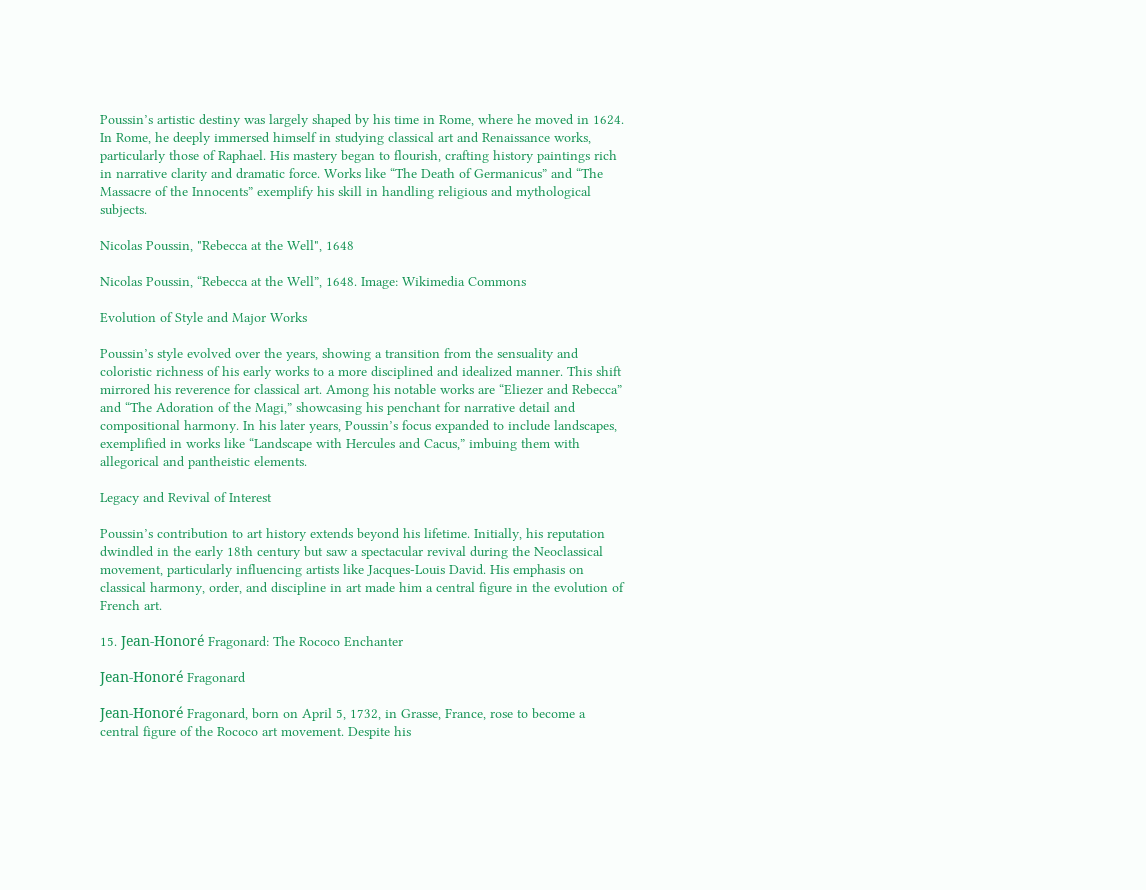Poussin’s artistic destiny was largely shaped by his time in Rome, where he moved in 1624. In Rome, he deeply immersed himself in studying classical art and Renaissance works, particularly those of Raphael. His mastery began to flourish, crafting history paintings rich in narrative clarity and dramatic force. Works like “The Death of Germanicus” and “The Massacre of the Innocents” exemplify his skill in handling religious and mythological subjects.

Nicolas Poussin, "Rebecca at the Well", 1648

Nicolas Poussin, “Rebecca at the Well”, 1648. Image: Wikimedia Commons

Evolution of Style and Major Works

Poussin’s style evolved over the years, showing a transition from the sensuality and coloristic richness of his early works to a more disciplined and idealized manner. This shift mirrored his reverence for classical art. Among his notable works are “Eliezer and Rebecca” and “The Adoration of the Magi,” showcasing his penchant for narrative detail and compositional harmony. In his later years, Poussin’s focus expanded to include landscapes, exemplified in works like “Landscape with Hercules and Cacus,” imbuing them with allegorical and pantheistic elements.

Legacy and Revival of Interest

Poussin’s contribution to art history extends beyond his lifetime. Initially, his reputation dwindled in the early 18th century but saw a spectacular revival during the Neoclassical movement, particularly influencing artists like Jacques-Louis David. His emphasis on classical harmony, order, and discipline in art made him a central figure in the evolution of French art.

15. Jean-Honoré Fragonard: The Rococo Enchanter

Jean-Honoré Fragonard

Jean-Honoré Fragonard, born on April 5, 1732, in Grasse, France, rose to become a central figure of the Rococo art movement. Despite his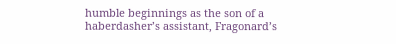humble beginnings as the son of a haberdasher’s assistant, Fragonard’s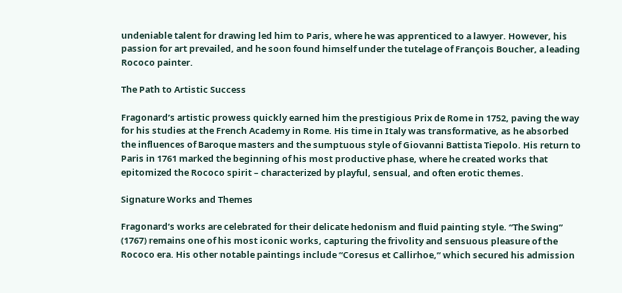undeniable talent for drawing led him to Paris, where he was apprenticed to a lawyer. However, his passion for art prevailed, and he soon found himself under the tutelage of François Boucher, a leading Rococo painter.

The Path to Artistic Success

Fragonard’s artistic prowess quickly earned him the prestigious Prix de Rome in 1752, paving the way for his studies at the French Academy in Rome. His time in Italy was transformative, as he absorbed the influences of Baroque masters and the sumptuous style of Giovanni Battista Tiepolo. His return to Paris in 1761 marked the beginning of his most productive phase, where he created works that epitomized the Rococo spirit – characterized by playful, sensual, and often erotic themes.

Signature Works and Themes

Fragonard’s works are celebrated for their delicate hedonism and fluid painting style. “The Swing” (1767) remains one of his most iconic works, capturing the frivolity and sensuous pleasure of the Rococo era. His other notable paintings include “Coresus et Callirhoe,” which secured his admission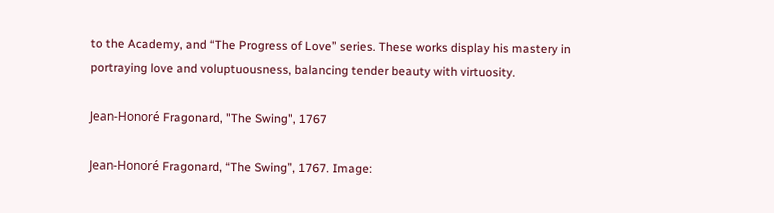to the Academy, and “The Progress of Love” series. These works display his mastery in portraying love and voluptuousness, balancing tender beauty with virtuosity.

Jean-Honoré Fragonard, "The Swing", 1767

Jean-Honoré Fragonard, “The Swing”, 1767. Image: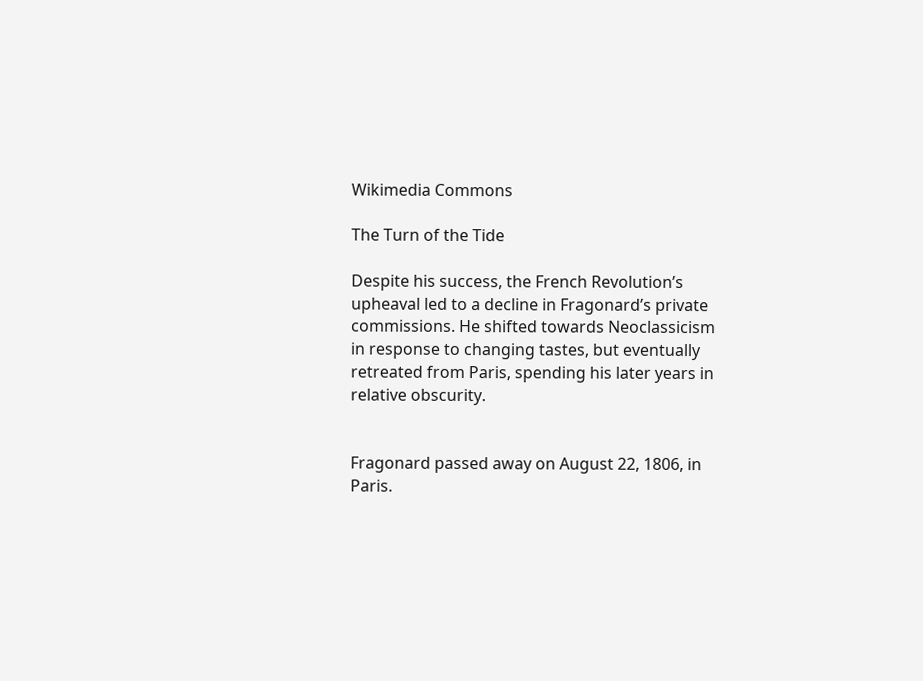Wikimedia Commons

The Turn of the Tide

Despite his success, the French Revolution’s upheaval led to a decline in Fragonard’s private commissions. He shifted towards Neoclassicism in response to changing tastes, but eventually retreated from Paris, spending his later years in relative obscurity.


Fragonard passed away on August 22, 1806, in Paris.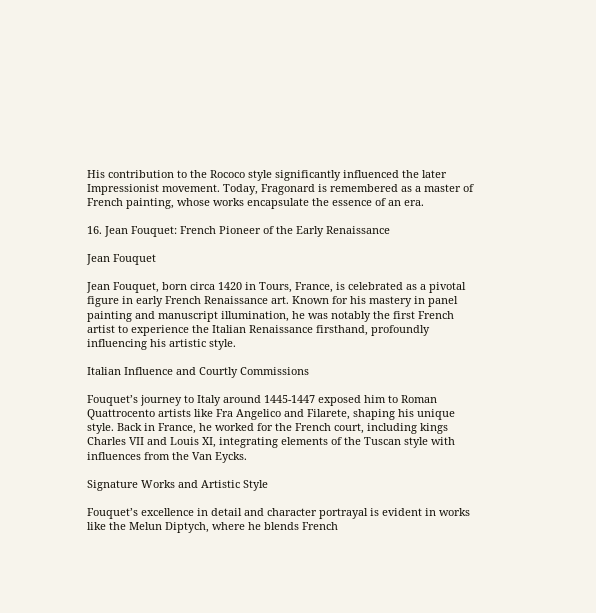His contribution to the Rococo style significantly influenced the later Impressionist movement. Today, Fragonard is remembered as a master of French painting, whose works encapsulate the essence of an era.

16. Jean Fouquet: French Pioneer of the Early Renaissance

Jean Fouquet

Jean Fouquet, born circa 1420 in Tours, France, is celebrated as a pivotal figure in early French Renaissance art. Known for his mastery in panel painting and manuscript illumination, he was notably the first French artist to experience the Italian Renaissance firsthand, profoundly influencing his artistic style.

Italian Influence and Courtly Commissions

Fouquet’s journey to Italy around 1445-1447 exposed him to Roman Quattrocento artists like Fra Angelico and Filarete, shaping his unique style. Back in France, he worked for the French court, including kings Charles VII and Louis XI, integrating elements of the Tuscan style with influences from the Van Eycks.

Signature Works and Artistic Style

Fouquet’s excellence in detail and character portrayal is evident in works like the Melun Diptych, where he blends French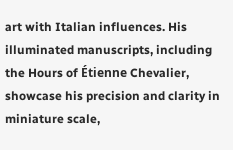art with Italian influences. His illuminated manuscripts, including the Hours of Étienne Chevalier, showcase his precision and clarity in miniature scale,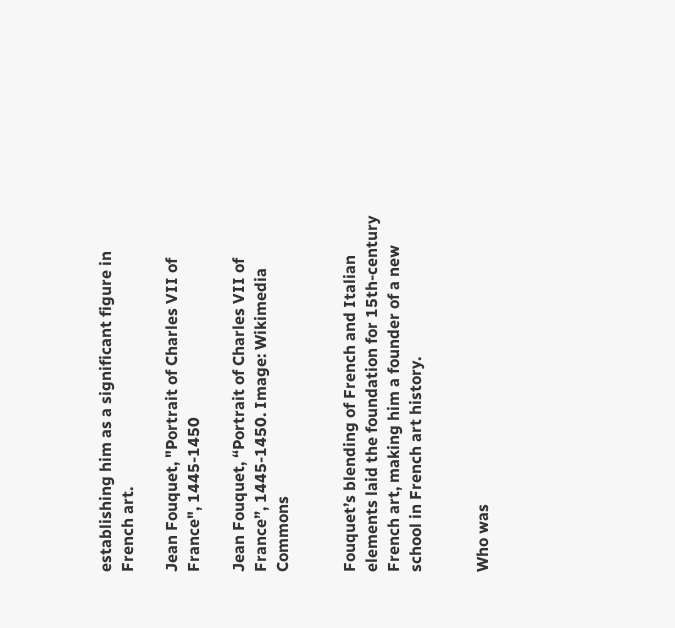establishing him as a significant figure in French art.

Jean Fouquet, "Portrait of Charles VII of France", 1445-1450

Jean Fouquet, “Portrait of Charles VII of France”, 1445-1450. Image: Wikimedia Commons


Fouquet’s blending of French and Italian elements laid the foundation for 15th-century French art, making him a founder of a new school in French art history.


Who was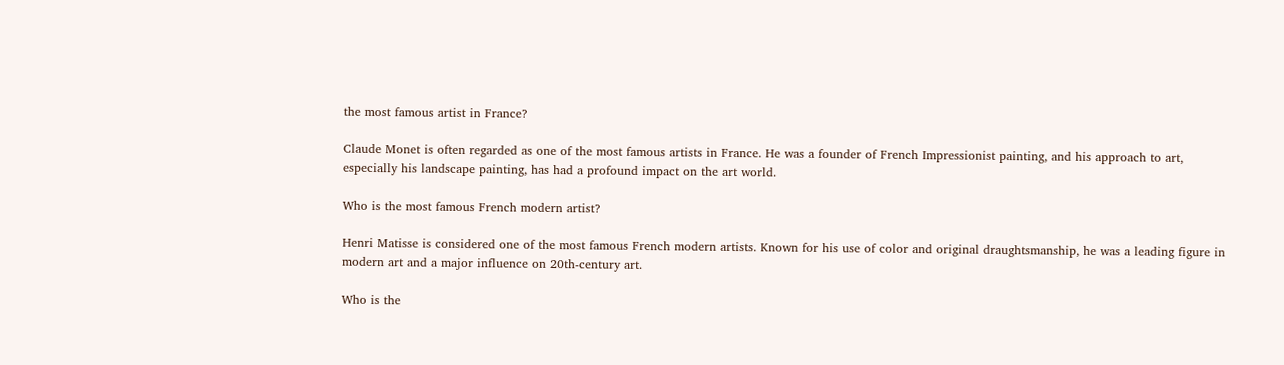the most famous artist in France?

Claude Monet is often regarded as one of the most famous artists in France. He was a founder of French Impressionist painting, and his approach to art, especially his landscape painting, has had a profound impact on the art world.

Who is the most famous French modern artist?

Henri Matisse is considered one of the most famous French modern artists. Known for his use of color and original draughtsmanship, he was a leading figure in modern art and a major influence on 20th-century art.

Who is the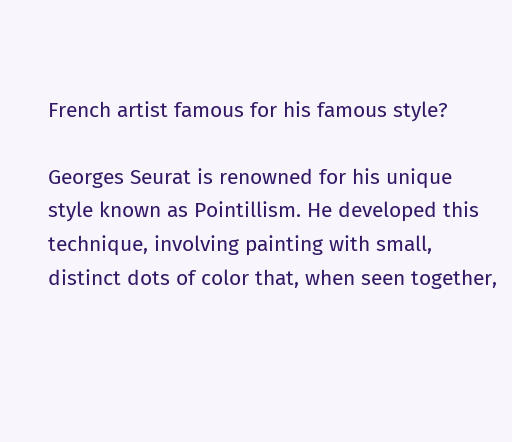French artist famous for his famous style?

Georges Seurat is renowned for his unique style known as Pointillism. He developed this technique, involving painting with small, distinct dots of color that, when seen together,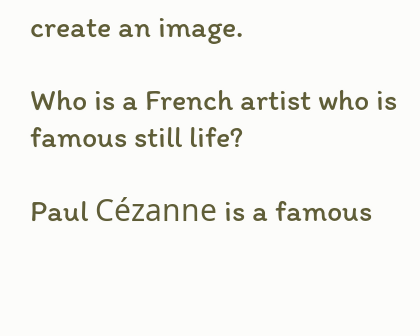create an image.

Who is a French artist who is famous still life?

Paul Cézanne is a famous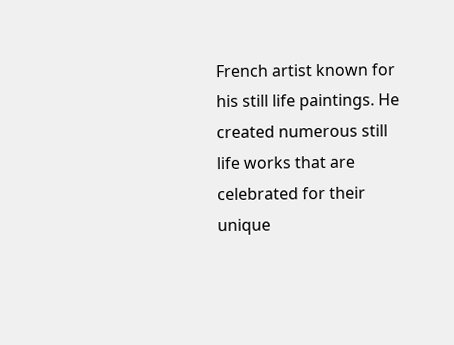French artist known for his still life paintings. He created numerous still life works that are celebrated for their unique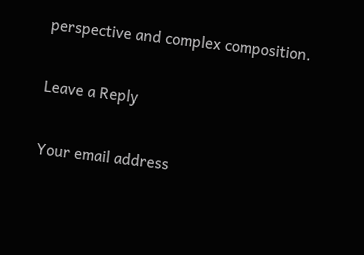perspective and complex composition.

Leave a Reply

Your email address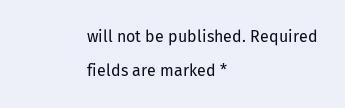will not be published. Required fields are marked *